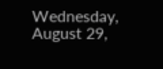Wednesday, August 29,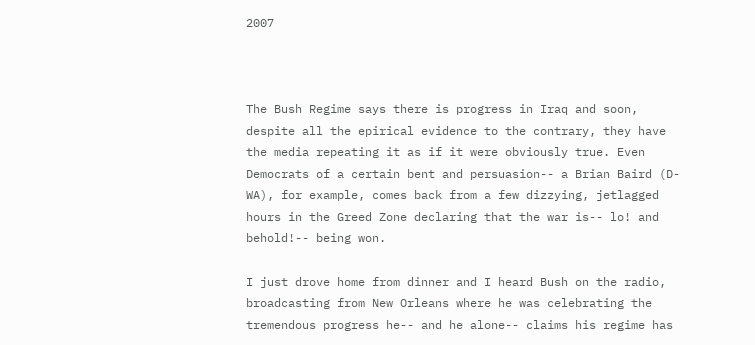2007



The Bush Regime says there is progress in Iraq and soon, despite all the epirical evidence to the contrary, they have the media repeating it as if it were obviously true. Even Democrats of a certain bent and persuasion-- a Brian Baird (D-WA), for example, comes back from a few dizzying, jetlagged hours in the Greed Zone declaring that the war is-- lo! and behold!-- being won.

I just drove home from dinner and I heard Bush on the radio, broadcasting from New Orleans where he was celebrating the tremendous progress he-- and he alone-- claims his regime has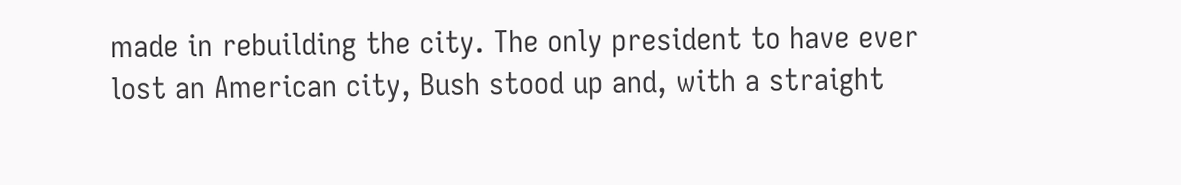made in rebuilding the city. The only president to have ever lost an American city, Bush stood up and, with a straight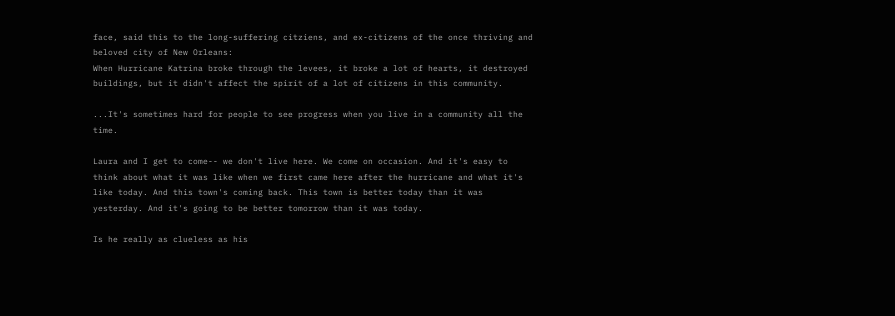face, said this to the long-suffering citziens, and ex-citizens of the once thriving and beloved city of New Orleans:
When Hurricane Katrina broke through the levees, it broke a lot of hearts, it destroyed buildings, but it didn't affect the spirit of a lot of citizens in this community.

...It's sometimes hard for people to see progress when you live in a community all the time.

Laura and I get to come-- we don't live here. We come on occasion. And it's easy to think about what it was like when we first came here after the hurricane and what it's like today. And this town's coming back. This town is better today than it was yesterday. And it's going to be better tomorrow than it was today.

Is he really as clueless as his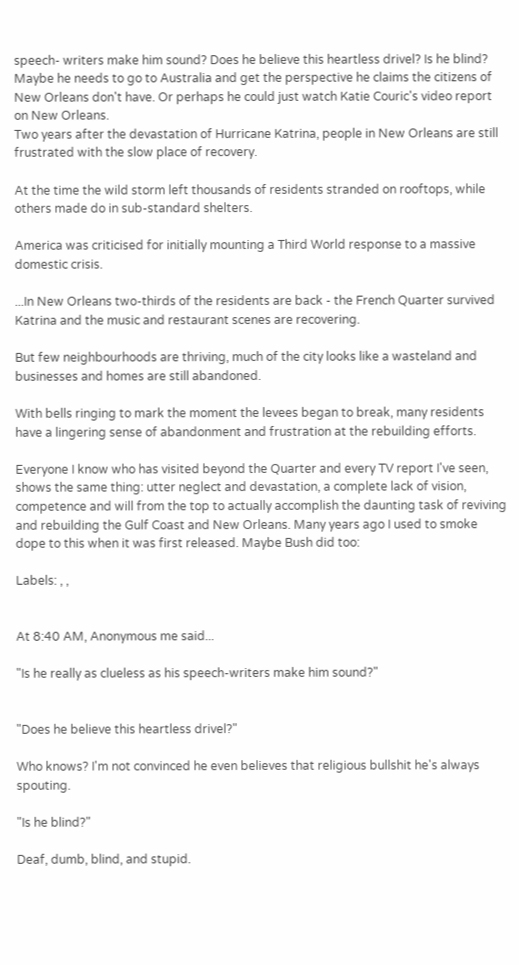speech- writers make him sound? Does he believe this heartless drivel? Is he blind? Maybe he needs to go to Australia and get the perspective he claims the citizens of New Orleans don't have. Or perhaps he could just watch Katie Couric's video report on New Orleans.
Two years after the devastation of Hurricane Katrina, people in New Orleans are still frustrated with the slow place of recovery.

At the time the wild storm left thousands of residents stranded on rooftops, while others made do in sub-standard shelters.

America was criticised for initially mounting a Third World response to a massive domestic crisis.

...In New Orleans two-thirds of the residents are back - the French Quarter survived Katrina and the music and restaurant scenes are recovering.

But few neighbourhoods are thriving, much of the city looks like a wasteland and businesses and homes are still abandoned.

With bells ringing to mark the moment the levees began to break, many residents have a lingering sense of abandonment and frustration at the rebuilding efforts.

Everyone I know who has visited beyond the Quarter and every TV report I've seen, shows the same thing: utter neglect and devastation, a complete lack of vision, competence and will from the top to actually accomplish the daunting task of reviving and rebuilding the Gulf Coast and New Orleans. Many years ago I used to smoke dope to this when it was first released. Maybe Bush did too:

Labels: , ,


At 8:40 AM, Anonymous me said...

"Is he really as clueless as his speech-writers make him sound?"


"Does he believe this heartless drivel?"

Who knows? I'm not convinced he even believes that religious bullshit he's always spouting.

"Is he blind?"

Deaf, dumb, blind, and stupid.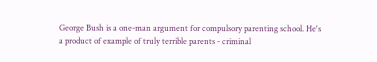George Bush is a one-man argument for compulsory parenting school. He's a product of example of truly terrible parents - criminal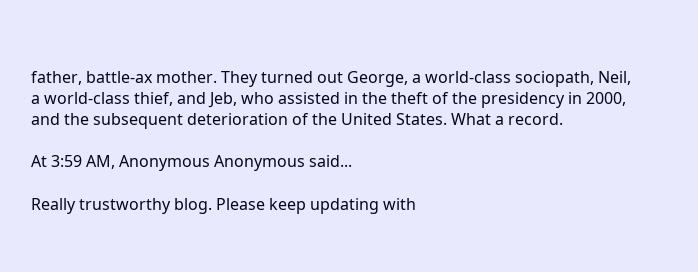father, battle-ax mother. They turned out George, a world-class sociopath, Neil, a world-class thief, and Jeb, who assisted in the theft of the presidency in 2000, and the subsequent deterioration of the United States. What a record.

At 3:59 AM, Anonymous Anonymous said...

Really trustworthy blog. Please keep updating with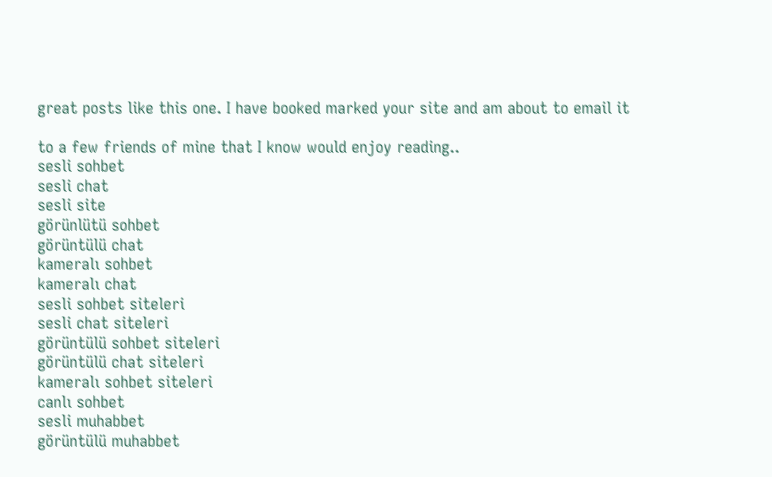great posts like this one. I have booked marked your site and am about to email it

to a few friends of mine that I know would enjoy reading..
sesli sohbet
sesli chat
sesli site
görünlütü sohbet
görüntülü chat
kameralı sohbet
kameralı chat
sesli sohbet siteleri
sesli chat siteleri
görüntülü sohbet siteleri
görüntülü chat siteleri
kameralı sohbet siteleri
canlı sohbet
sesli muhabbet
görüntülü muhabbet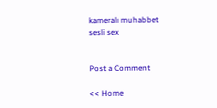kameralı muhabbet
sesli sex


Post a Comment

<< Home